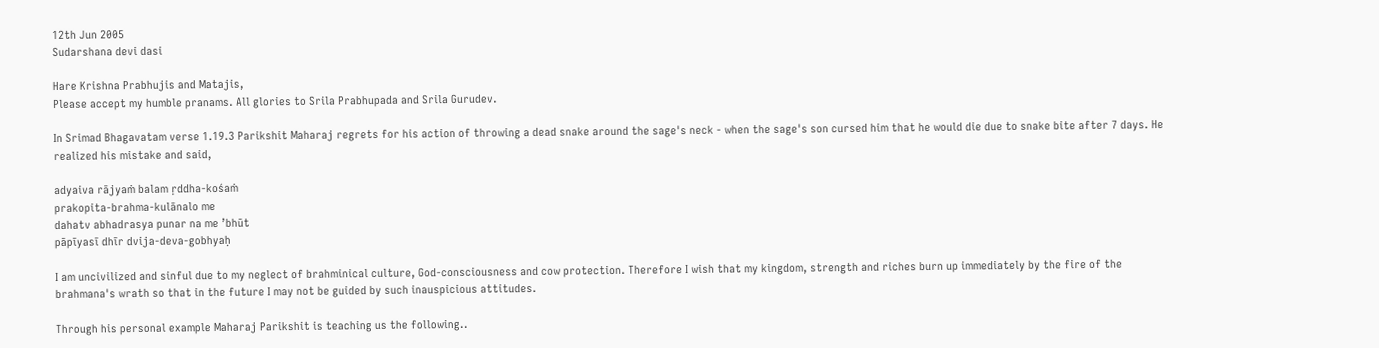12th Jun 2005
Sudarshana devi dasi

Hare Krishna Prabhujis and Matajis,
Please accept my humble pranams. All glories to Srila Prabhupada and Srila Gurudev.

In Srimad Bhagavatam verse 1.19.3 Parikshit Maharaj regrets for his action of throwing a dead snake around the sage's neck - when the sage's son cursed him that he would die due to snake bite after 7 days. He realized his mistake and said,

adyaiva rājyaṁ balam ṛddha-kośaṁ
prakopita-brahma-kulānalo me
dahatv abhadrasya punar na me ’bhūt
pāpīyasī dhīr dvija-deva-gobhyaḥ

I am uncivilized and sinful due to my neglect of brahminical culture, God-consciousness and cow protection. Therefore I wish that my kingdom, strength and riches burn up immediately by the fire of the brahmana's wrath so that in the future I may not be guided by such inauspicious attitudes.

Through his personal example Maharaj Parikshit is teaching us the following..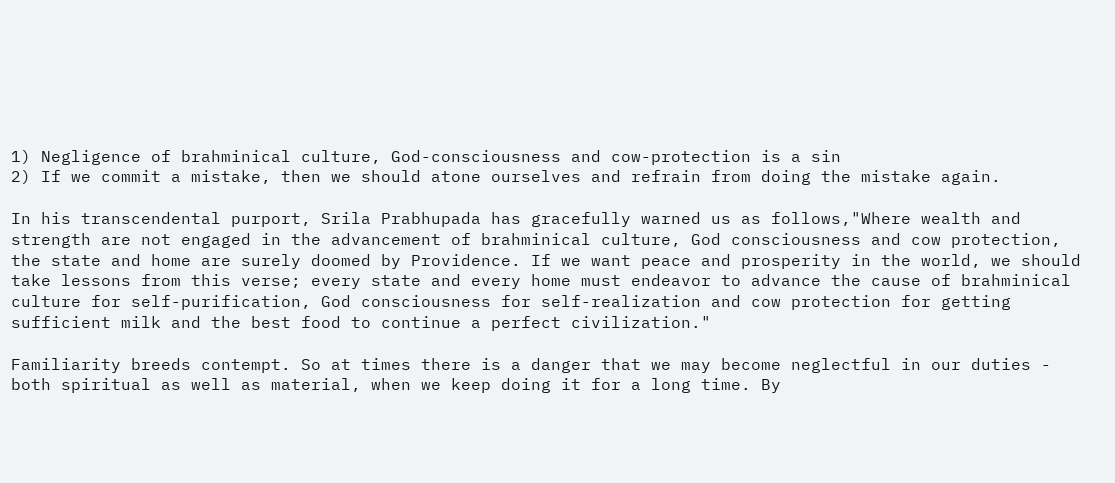1) Negligence of brahminical culture, God-consciousness and cow-protection is a sin
2) If we commit a mistake, then we should atone ourselves and refrain from doing the mistake again.

In his transcendental purport, Srila Prabhupada has gracefully warned us as follows,"Where wealth and strength are not engaged in the advancement of brahminical culture, God consciousness and cow protection, the state and home are surely doomed by Providence. If we want peace and prosperity in the world, we should take lessons from this verse; every state and every home must endeavor to advance the cause of brahminical culture for self-purification, God consciousness for self-realization and cow protection for getting sufficient milk and the best food to continue a perfect civilization."

Familiarity breeds contempt. So at times there is a danger that we may become neglectful in our duties - both spiritual as well as material, when we keep doing it for a long time. By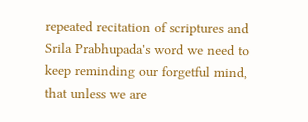repeated recitation of scriptures and Srila Prabhupada's word we need to keep reminding our forgetful mind, that unless we are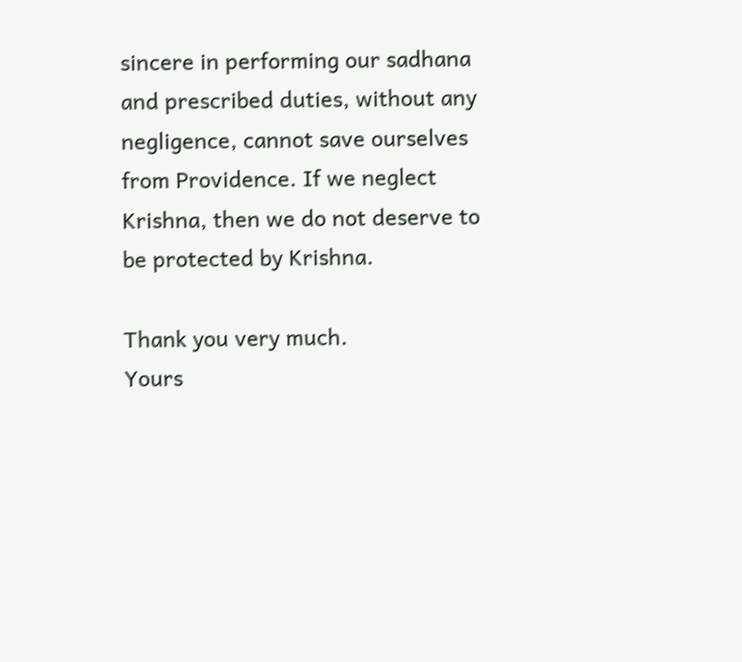sincere in performing our sadhana and prescribed duties, without any negligence, cannot save ourselves from Providence. If we neglect Krishna, then we do not deserve to be protected by Krishna.

Thank you very much.
Yours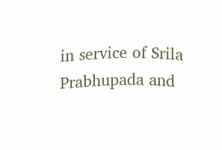in service of Srila Prabhupada and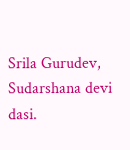Srila Gurudev,
Sudarshana devi dasi.